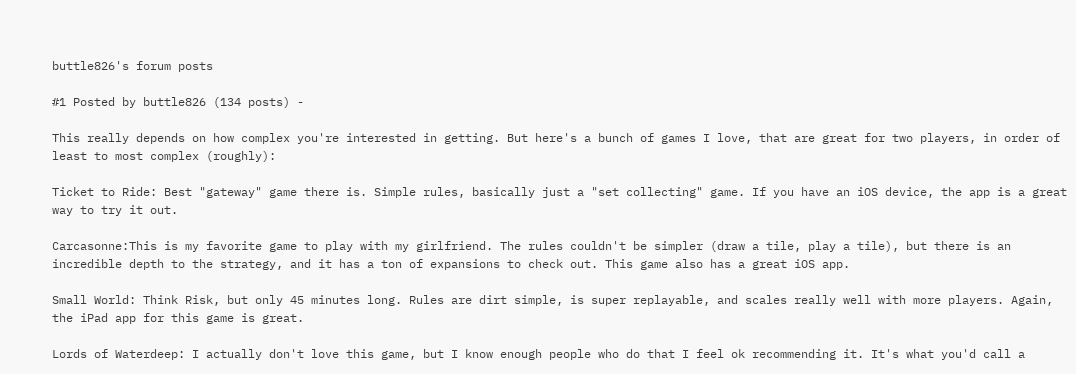buttle826's forum posts

#1 Posted by buttle826 (134 posts) -

This really depends on how complex you're interested in getting. But here's a bunch of games I love, that are great for two players, in order of least to most complex (roughly):

Ticket to Ride: Best "gateway" game there is. Simple rules, basically just a "set collecting" game. If you have an iOS device, the app is a great way to try it out.

Carcasonne:This is my favorite game to play with my girlfriend. The rules couldn't be simpler (draw a tile, play a tile), but there is an incredible depth to the strategy, and it has a ton of expansions to check out. This game also has a great iOS app.

Small World: Think Risk, but only 45 minutes long. Rules are dirt simple, is super replayable, and scales really well with more players. Again, the iPad app for this game is great.

Lords of Waterdeep: I actually don't love this game, but I know enough people who do that I feel ok recommending it. It's what you'd call a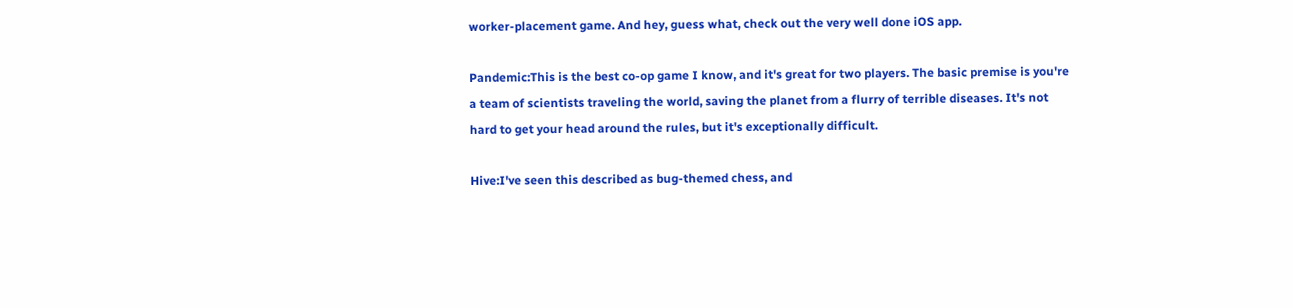worker-placement game. And hey, guess what, check out the very well done iOS app.

Pandemic:This is the best co-op game I know, and it's great for two players. The basic premise is you're a team of scientists traveling the world, saving the planet from a flurry of terrible diseases. It's not hard to get your head around the rules, but it's exceptionally difficult.

Hive:I've seen this described as bug-themed chess, and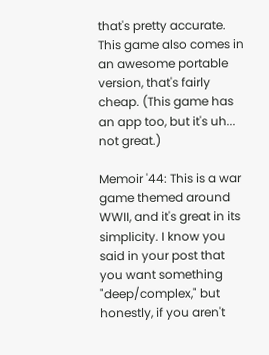that's pretty accurate. This game also comes in an awesome portable version, that's fairly cheap. (This game has an app too, but it's uh... not great.)

Memoir '44: This is a war game themed around WWII, and it's great in its simplicity. I know you said in your post that you want something "deep/complex," but honestly, if you aren't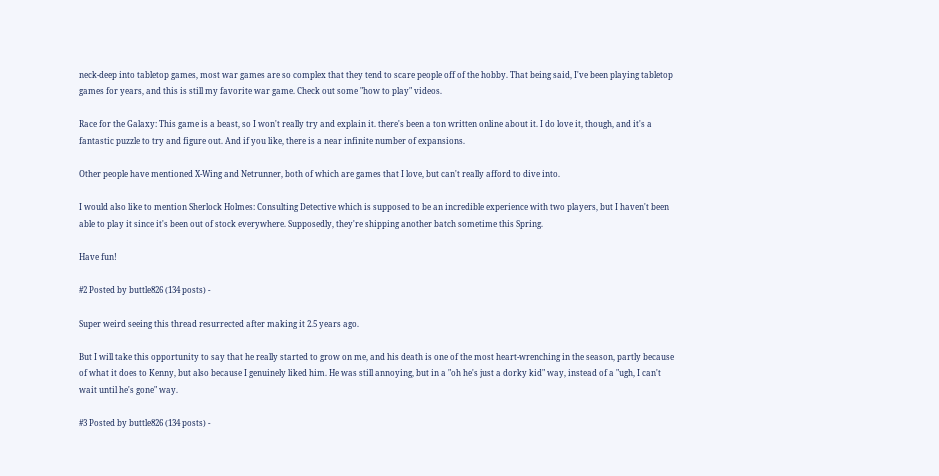neck-deep into tabletop games, most war games are so complex that they tend to scare people off of the hobby. That being said, I've been playing tabletop games for years, and this is still my favorite war game. Check out some "how to play" videos.

Race for the Galaxy: This game is a beast, so I won't really try and explain it. there's been a ton written online about it. I do love it, though, and it's a fantastic puzzle to try and figure out. And if you like, there is a near infinite number of expansions.

Other people have mentioned X-Wing and Netrunner, both of which are games that I love, but can't really afford to dive into.

I would also like to mention Sherlock Holmes: Consulting Detective which is supposed to be an incredible experience with two players, but I haven't been able to play it since it's been out of stock everywhere. Supposedly, they're shipping another batch sometime this Spring.

Have fun!

#2 Posted by buttle826 (134 posts) -

Super weird seeing this thread resurrected after making it 2.5 years ago.

But I will take this opportunity to say that he really started to grow on me, and his death is one of the most heart-wrenching in the season, partly because of what it does to Kenny, but also because I genuinely liked him. He was still annoying, but in a "oh he's just a dorky kid" way, instead of a "ugh, I can't wait until he's gone" way.

#3 Posted by buttle826 (134 posts) -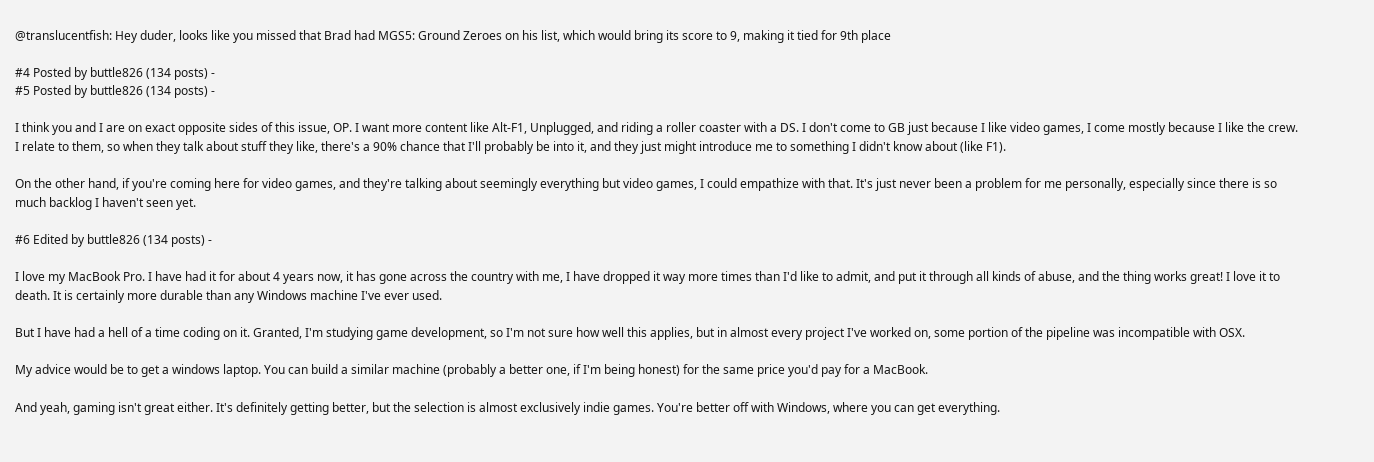@translucentfish: Hey duder, looks like you missed that Brad had MGS5: Ground Zeroes on his list, which would bring its score to 9, making it tied for 9th place

#4 Posted by buttle826 (134 posts) -
#5 Posted by buttle826 (134 posts) -

I think you and I are on exact opposite sides of this issue, OP. I want more content like Alt-F1, Unplugged, and riding a roller coaster with a DS. I don't come to GB just because I like video games, I come mostly because I like the crew. I relate to them, so when they talk about stuff they like, there's a 90% chance that I'll probably be into it, and they just might introduce me to something I didn't know about (like F1).

On the other hand, if you're coming here for video games, and they're talking about seemingly everything but video games, I could empathize with that. It's just never been a problem for me personally, especially since there is so much backlog I haven't seen yet.

#6 Edited by buttle826 (134 posts) -

I love my MacBook Pro. I have had it for about 4 years now, it has gone across the country with me, I have dropped it way more times than I'd like to admit, and put it through all kinds of abuse, and the thing works great! I love it to death. It is certainly more durable than any Windows machine I've ever used.

But I have had a hell of a time coding on it. Granted, I'm studying game development, so I'm not sure how well this applies, but in almost every project I've worked on, some portion of the pipeline was incompatible with OSX.

My advice would be to get a windows laptop. You can build a similar machine (probably a better one, if I'm being honest) for the same price you'd pay for a MacBook.

And yeah, gaming isn't great either. It's definitely getting better, but the selection is almost exclusively indie games. You're better off with Windows, where you can get everything.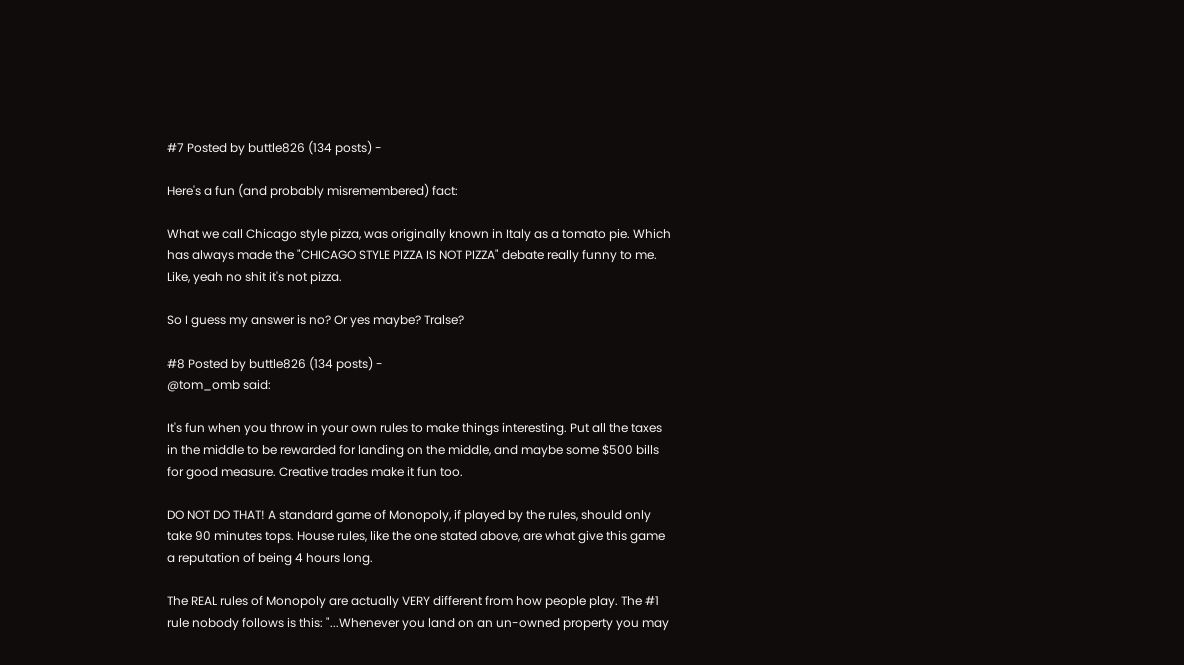#7 Posted by buttle826 (134 posts) -

Here's a fun (and probably misremembered) fact:

What we call Chicago style pizza, was originally known in Italy as a tomato pie. Which has always made the "CHICAGO STYLE PIZZA IS NOT PIZZA" debate really funny to me. Like, yeah no shit it's not pizza.

So I guess my answer is no? Or yes maybe? Tralse?

#8 Posted by buttle826 (134 posts) -
@tom_omb said:

It's fun when you throw in your own rules to make things interesting. Put all the taxes in the middle to be rewarded for landing on the middle, and maybe some $500 bills for good measure. Creative trades make it fun too.

DO NOT DO THAT! A standard game of Monopoly, if played by the rules, should only take 90 minutes tops. House rules, like the one stated above, are what give this game a reputation of being 4 hours long.

The REAL rules of Monopoly are actually VERY different from how people play. The #1 rule nobody follows is this: "...Whenever you land on an un-owned property you may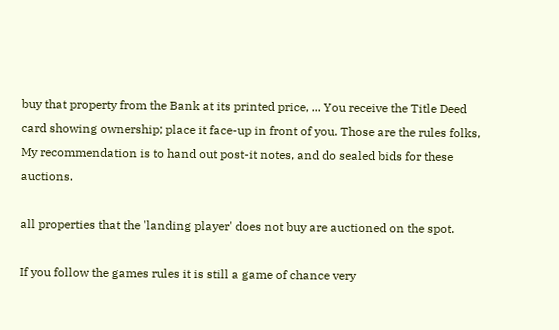buy that property from the Bank at its printed price, ... You receive the Title Deed card showing ownership; place it face-up in front of you. Those are the rules folks, My recommendation is to hand out post-it notes, and do sealed bids for these auctions.

all properties that the 'landing player' does not buy are auctioned on the spot.

If you follow the games rules it is still a game of chance very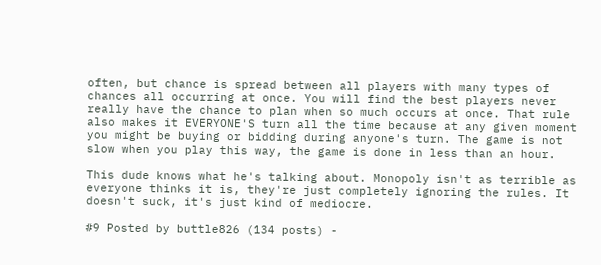often, but chance is spread between all players with many types of chances all occurring at once. You will find the best players never really have the chance to plan when so much occurs at once. That rule also makes it EVERYONE'S turn all the time because at any given moment you might be buying or bidding during anyone's turn. The game is not slow when you play this way, the game is done in less than an hour.

This dude knows what he's talking about. Monopoly isn't as terrible as everyone thinks it is, they're just completely ignoring the rules. It doesn't suck, it's just kind of mediocre.

#9 Posted by buttle826 (134 posts) -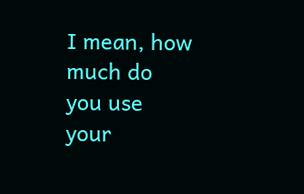I mean, how much do you use your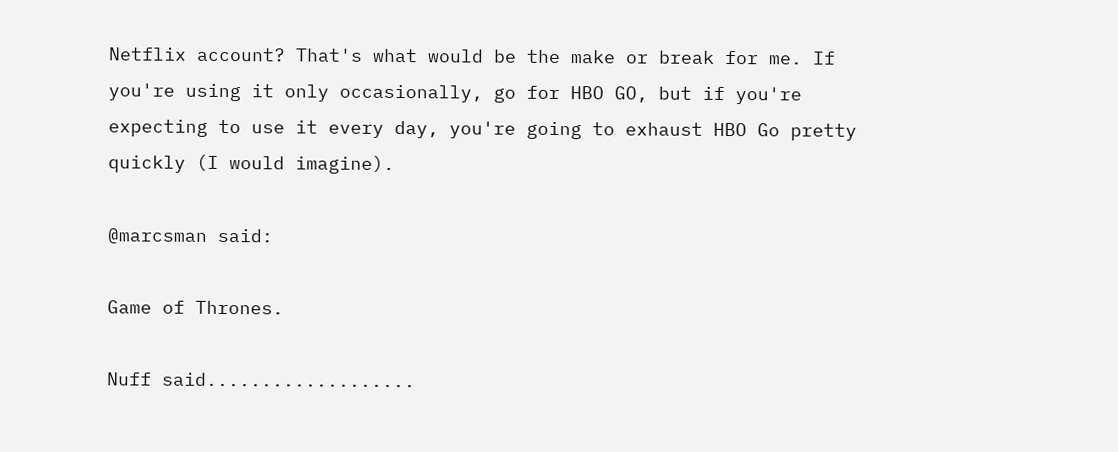Netflix account? That's what would be the make or break for me. If you're using it only occasionally, go for HBO GO, but if you're expecting to use it every day, you're going to exhaust HBO Go pretty quickly (I would imagine).

@marcsman said:

Game of Thrones.

Nuff said...................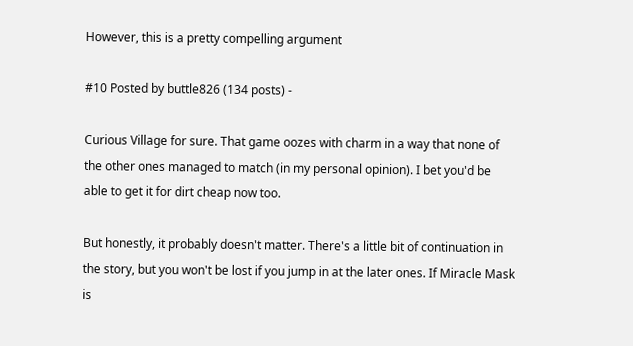However, this is a pretty compelling argument

#10 Posted by buttle826 (134 posts) -

Curious Village for sure. That game oozes with charm in a way that none of the other ones managed to match (in my personal opinion). I bet you'd be able to get it for dirt cheap now too.

But honestly, it probably doesn't matter. There's a little bit of continuation in the story, but you won't be lost if you jump in at the later ones. If Miracle Mask is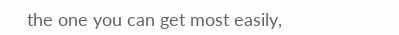the one you can get most easily,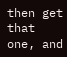then get that one, and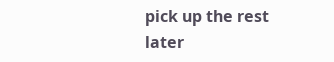pick up the rest later